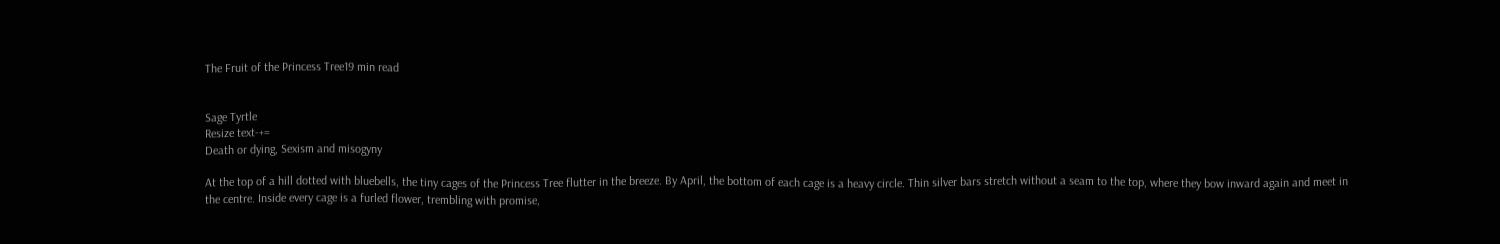The Fruit of the Princess Tree19 min read


Sage Tyrtle
Resize text-+=
Death or dying, Sexism and misogyny

At the top of a hill dotted with bluebells, the tiny cages of the Princess Tree flutter in the breeze. By April, the bottom of each cage is a heavy circle. Thin silver bars stretch without a seam to the top, where they bow inward again and meet in the centre. Inside every cage is a furled flower, trembling with promise,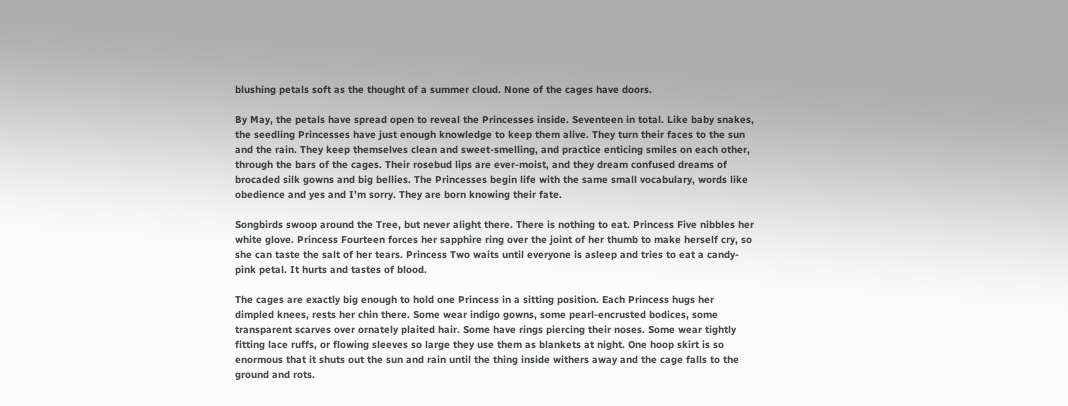blushing petals soft as the thought of a summer cloud. None of the cages have doors.

By May, the petals have spread open to reveal the Princesses inside. Seventeen in total. Like baby snakes, the seedling Princesses have just enough knowledge to keep them alive. They turn their faces to the sun and the rain. They keep themselves clean and sweet-smelling, and practice enticing smiles on each other, through the bars of the cages. Their rosebud lips are ever-moist, and they dream confused dreams of brocaded silk gowns and big bellies. The Princesses begin life with the same small vocabulary, words like obedience and yes and I’m sorry. They are born knowing their fate.

Songbirds swoop around the Tree, but never alight there. There is nothing to eat. Princess Five nibbles her white glove. Princess Fourteen forces her sapphire ring over the joint of her thumb to make herself cry, so she can taste the salt of her tears. Princess Two waits until everyone is asleep and tries to eat a candy-pink petal. It hurts and tastes of blood.

The cages are exactly big enough to hold one Princess in a sitting position. Each Princess hugs her dimpled knees, rests her chin there. Some wear indigo gowns, some pearl-encrusted bodices, some transparent scarves over ornately plaited hair. Some have rings piercing their noses. Some wear tightly fitting lace ruffs, or flowing sleeves so large they use them as blankets at night. One hoop skirt is so enormous that it shuts out the sun and rain until the thing inside withers away and the cage falls to the ground and rots.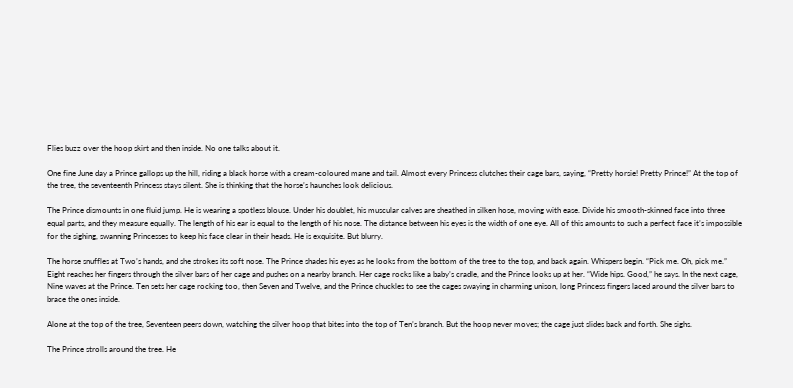Flies buzz over the hoop skirt and then inside. No one talks about it.

One fine June day a Prince gallops up the hill, riding a black horse with a cream-coloured mane and tail. Almost every Princess clutches their cage bars, saying, “Pretty horsie! Pretty Prince!” At the top of the tree, the seventeenth Princess stays silent. She is thinking that the horse’s haunches look delicious.

The Prince dismounts in one fluid jump. He is wearing a spotless blouse. Under his doublet, his muscular calves are sheathed in silken hose, moving with ease. Divide his smooth-skinned face into three equal parts, and they measure equally. The length of his ear is equal to the length of his nose. The distance between his eyes is the width of one eye. All of this amounts to such a perfect face it’s impossible for the sighing, swanning Princesses to keep his face clear in their heads. He is exquisite. But blurry.

The horse snuffles at Two’s hands, and she strokes its soft nose. The Prince shades his eyes as he looks from the bottom of the tree to the top, and back again. Whispers begin. “Pick me. Oh, pick me.” Eight reaches her fingers through the silver bars of her cage and pushes on a nearby branch. Her cage rocks like a baby’s cradle, and the Prince looks up at her. “Wide hips. Good,” he says. In the next cage, Nine waves at the Prince. Ten sets her cage rocking too, then Seven and Twelve, and the Prince chuckles to see the cages swaying in charming unison, long Princess fingers laced around the silver bars to brace the ones inside.

Alone at the top of the tree, Seventeen peers down, watching the silver hoop that bites into the top of Ten’s branch. But the hoop never moves; the cage just slides back and forth. She sighs.

The Prince strolls around the tree. He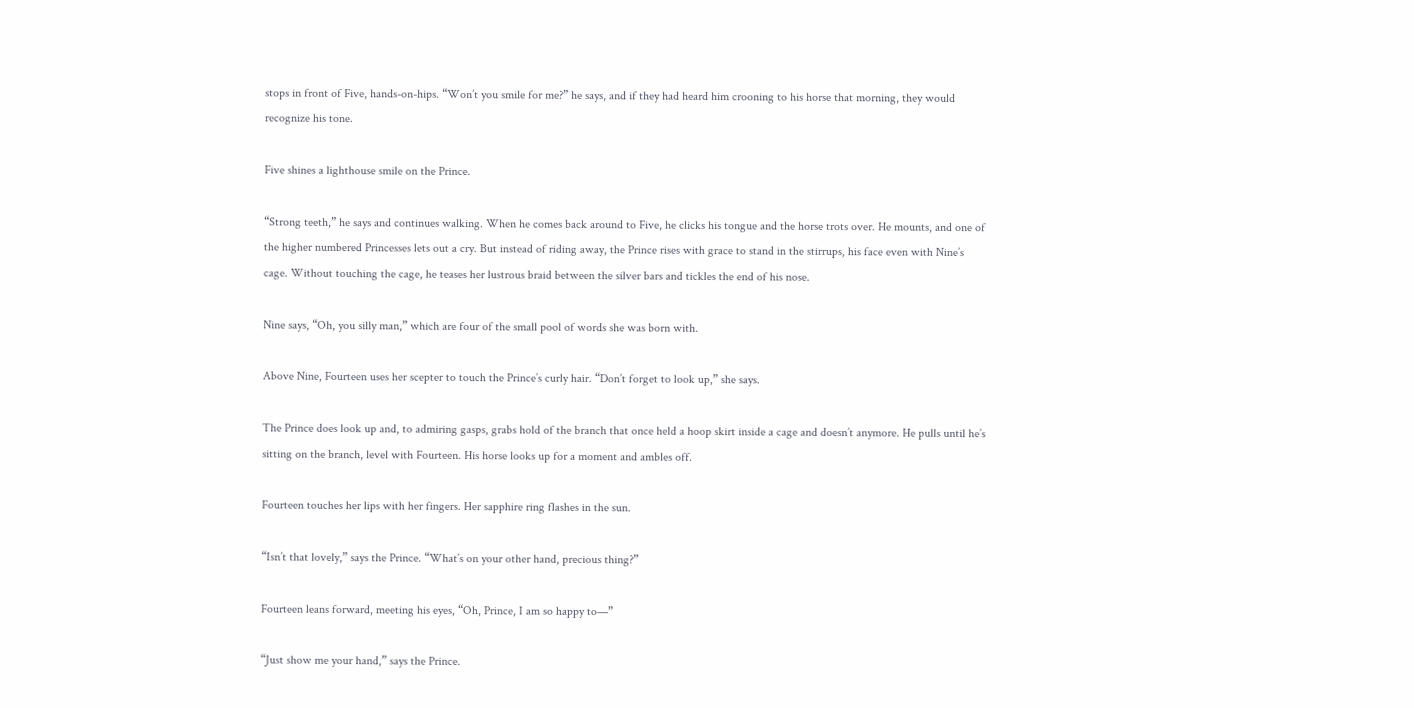stops in front of Five, hands-on-hips. “Won’t you smile for me?” he says, and if they had heard him crooning to his horse that morning, they would recognize his tone.

Five shines a lighthouse smile on the Prince.

“Strong teeth,” he says and continues walking. When he comes back around to Five, he clicks his tongue and the horse trots over. He mounts, and one of the higher numbered Princesses lets out a cry. But instead of riding away, the Prince rises with grace to stand in the stirrups, his face even with Nine’s cage. Without touching the cage, he teases her lustrous braid between the silver bars and tickles the end of his nose.

Nine says, “Oh, you silly man,” which are four of the small pool of words she was born with.

Above Nine, Fourteen uses her scepter to touch the Prince’s curly hair. “Don’t forget to look up,” she says.

The Prince does look up and, to admiring gasps, grabs hold of the branch that once held a hoop skirt inside a cage and doesn’t anymore. He pulls until he’s sitting on the branch, level with Fourteen. His horse looks up for a moment and ambles off.

Fourteen touches her lips with her fingers. Her sapphire ring flashes in the sun.

“Isn’t that lovely,” says the Prince. “What’s on your other hand, precious thing?”

Fourteen leans forward, meeting his eyes, “Oh, Prince, I am so happy to—”

“Just show me your hand,” says the Prince.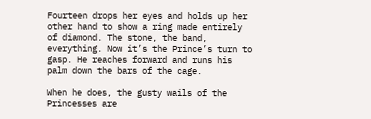Fourteen drops her eyes and holds up her other hand to show a ring made entirely of diamond. The stone, the band, everything. Now it’s the Prince’s turn to gasp. He reaches forward and runs his palm down the bars of the cage.

When he does, the gusty wails of the Princesses are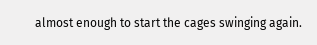almost enough to start the cages swinging again.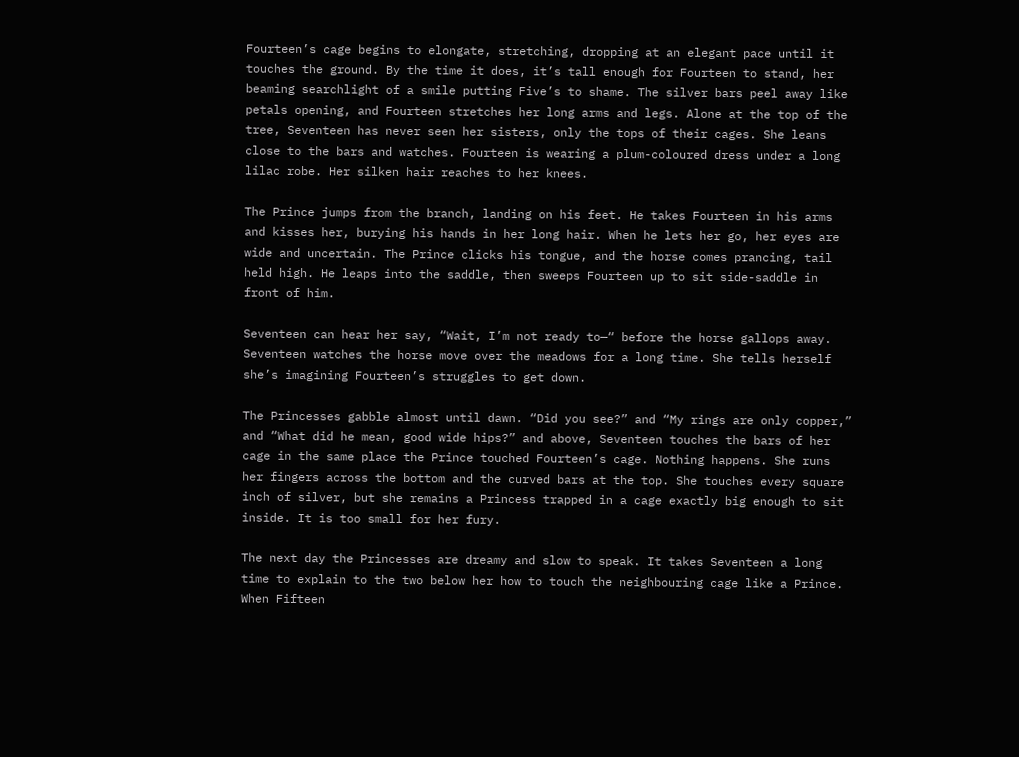Fourteen’s cage begins to elongate, stretching, dropping at an elegant pace until it touches the ground. By the time it does, it’s tall enough for Fourteen to stand, her beaming searchlight of a smile putting Five’s to shame. The silver bars peel away like petals opening, and Fourteen stretches her long arms and legs. Alone at the top of the tree, Seventeen has never seen her sisters, only the tops of their cages. She leans close to the bars and watches. Fourteen is wearing a plum-coloured dress under a long lilac robe. Her silken hair reaches to her knees.

The Prince jumps from the branch, landing on his feet. He takes Fourteen in his arms and kisses her, burying his hands in her long hair. When he lets her go, her eyes are wide and uncertain. The Prince clicks his tongue, and the horse comes prancing, tail held high. He leaps into the saddle, then sweeps Fourteen up to sit side-saddle in front of him.

Seventeen can hear her say, “Wait, I’m not ready to—“ before the horse gallops away. Seventeen watches the horse move over the meadows for a long time. She tells herself she’s imagining Fourteen’s struggles to get down.

The Princesses gabble almost until dawn. “Did you see?” and “My rings are only copper,” and “What did he mean, good wide hips?” and above, Seventeen touches the bars of her cage in the same place the Prince touched Fourteen’s cage. Nothing happens. She runs her fingers across the bottom and the curved bars at the top. She touches every square inch of silver, but she remains a Princess trapped in a cage exactly big enough to sit inside. It is too small for her fury.

The next day the Princesses are dreamy and slow to speak. It takes Seventeen a long time to explain to the two below her how to touch the neighbouring cage like a Prince. When Fifteen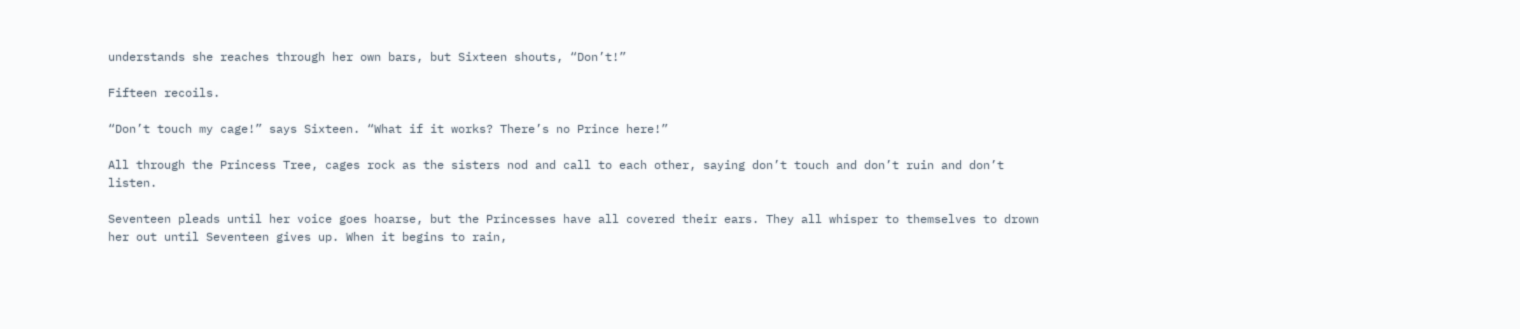understands she reaches through her own bars, but Sixteen shouts, “Don’t!”

Fifteen recoils.

“Don’t touch my cage!” says Sixteen. “What if it works? There’s no Prince here!”

All through the Princess Tree, cages rock as the sisters nod and call to each other, saying don’t touch and don’t ruin and don’t listen.

Seventeen pleads until her voice goes hoarse, but the Princesses have all covered their ears. They all whisper to themselves to drown her out until Seventeen gives up. When it begins to rain,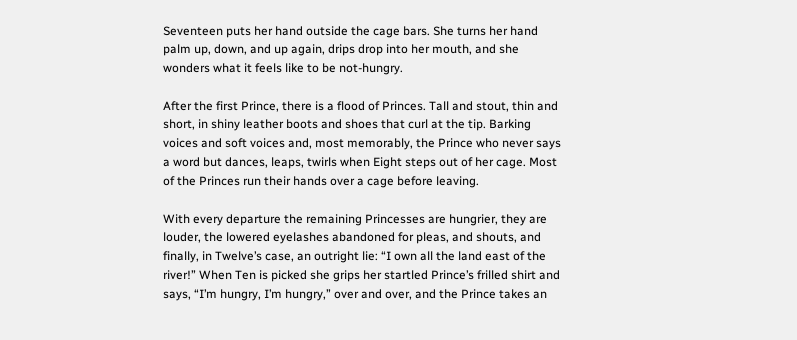Seventeen puts her hand outside the cage bars. She turns her hand palm up, down, and up again, drips drop into her mouth, and she wonders what it feels like to be not-hungry.

After the first Prince, there is a flood of Princes. Tall and stout, thin and short, in shiny leather boots and shoes that curl at the tip. Barking voices and soft voices and, most memorably, the Prince who never says a word but dances, leaps, twirls when Eight steps out of her cage. Most of the Princes run their hands over a cage before leaving.

With every departure the remaining Princesses are hungrier, they are louder, the lowered eyelashes abandoned for pleas, and shouts, and finally, in Twelve’s case, an outright lie: “I own all the land east of the river!” When Ten is picked she grips her startled Prince’s frilled shirt and says, “I’m hungry, I’m hungry,” over and over, and the Prince takes an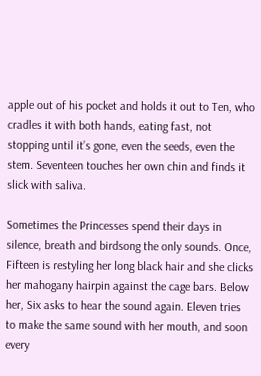apple out of his pocket and holds it out to Ten, who cradles it with both hands, eating fast, not stopping until it’s gone, even the seeds, even the stem. Seventeen touches her own chin and finds it slick with saliva.

Sometimes the Princesses spend their days in silence, breath and birdsong the only sounds. Once, Fifteen is restyling her long black hair and she clicks her mahogany hairpin against the cage bars. Below her, Six asks to hear the sound again. Eleven tries to make the same sound with her mouth, and soon every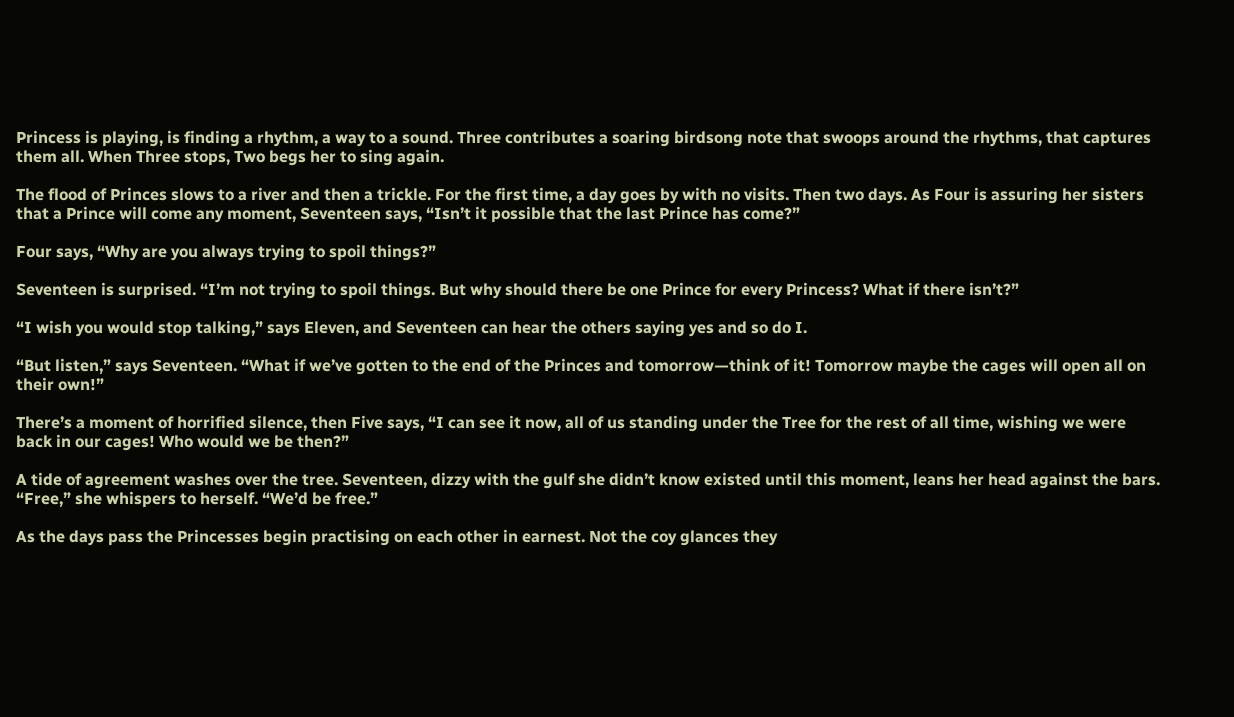Princess is playing, is finding a rhythm, a way to a sound. Three contributes a soaring birdsong note that swoops around the rhythms, that captures them all. When Three stops, Two begs her to sing again.

The flood of Princes slows to a river and then a trickle. For the first time, a day goes by with no visits. Then two days. As Four is assuring her sisters that a Prince will come any moment, Seventeen says, “Isn’t it possible that the last Prince has come?”

Four says, “Why are you always trying to spoil things?”

Seventeen is surprised. “I’m not trying to spoil things. But why should there be one Prince for every Princess? What if there isn’t?”

“I wish you would stop talking,” says Eleven, and Seventeen can hear the others saying yes and so do I.

“But listen,” says Seventeen. “What if we’ve gotten to the end of the Princes and tomorrow—think of it! Tomorrow maybe the cages will open all on their own!”

There’s a moment of horrified silence, then Five says, “I can see it now, all of us standing under the Tree for the rest of all time, wishing we were back in our cages! Who would we be then?”

A tide of agreement washes over the tree. Seventeen, dizzy with the gulf she didn’t know existed until this moment, leans her head against the bars. “Free,” she whispers to herself. “We’d be free.”

As the days pass the Princesses begin practising on each other in earnest. Not the coy glances they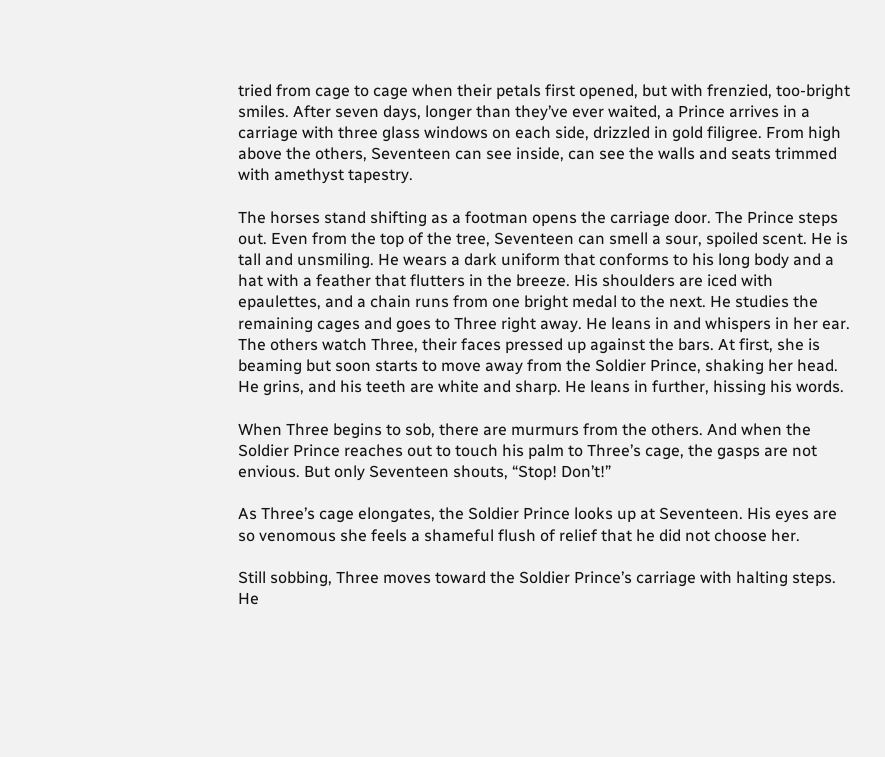tried from cage to cage when their petals first opened, but with frenzied, too-bright smiles. After seven days, longer than they’ve ever waited, a Prince arrives in a carriage with three glass windows on each side, drizzled in gold filigree. From high above the others, Seventeen can see inside, can see the walls and seats trimmed with amethyst tapestry.

The horses stand shifting as a footman opens the carriage door. The Prince steps out. Even from the top of the tree, Seventeen can smell a sour, spoiled scent. He is tall and unsmiling. He wears a dark uniform that conforms to his long body and a hat with a feather that flutters in the breeze. His shoulders are iced with epaulettes, and a chain runs from one bright medal to the next. He studies the remaining cages and goes to Three right away. He leans in and whispers in her ear. The others watch Three, their faces pressed up against the bars. At first, she is beaming but soon starts to move away from the Soldier Prince, shaking her head. He grins, and his teeth are white and sharp. He leans in further, hissing his words.

When Three begins to sob, there are murmurs from the others. And when the Soldier Prince reaches out to touch his palm to Three’s cage, the gasps are not envious. But only Seventeen shouts, “Stop! Don’t!”

As Three’s cage elongates, the Soldier Prince looks up at Seventeen. His eyes are so venomous she feels a shameful flush of relief that he did not choose her.

Still sobbing, Three moves toward the Soldier Prince’s carriage with halting steps. He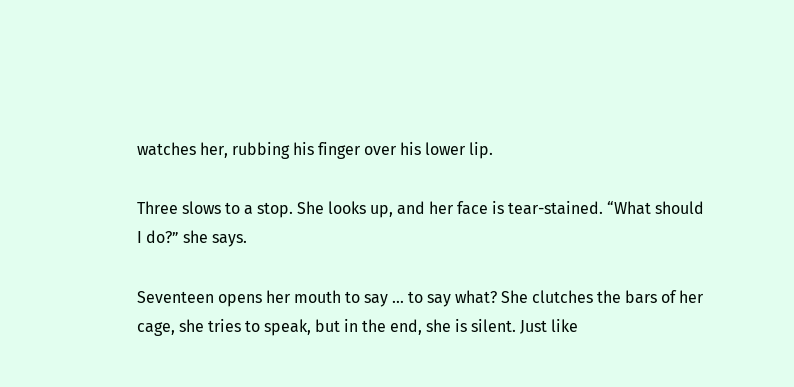watches her, rubbing his finger over his lower lip.

Three slows to a stop. She looks up, and her face is tear-stained. “What should I do?” she says.

Seventeen opens her mouth to say … to say what? She clutches the bars of her cage, she tries to speak, but in the end, she is silent. Just like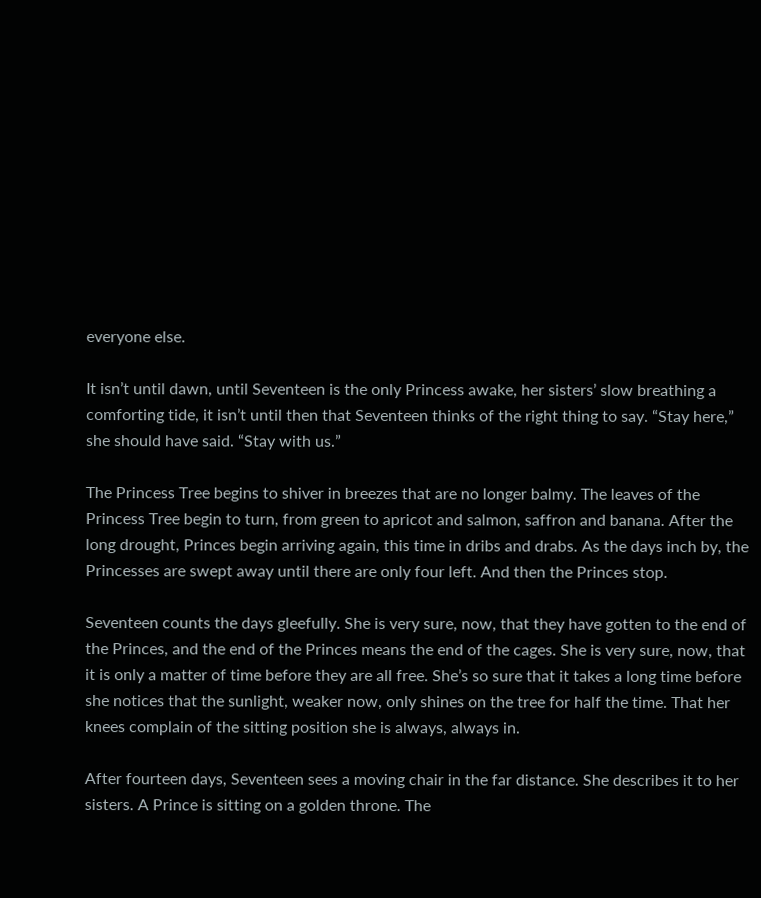everyone else.

It isn’t until dawn, until Seventeen is the only Princess awake, her sisters’ slow breathing a comforting tide, it isn’t until then that Seventeen thinks of the right thing to say. “Stay here,” she should have said. “Stay with us.”

The Princess Tree begins to shiver in breezes that are no longer balmy. The leaves of the Princess Tree begin to turn, from green to apricot and salmon, saffron and banana. After the long drought, Princes begin arriving again, this time in dribs and drabs. As the days inch by, the Princesses are swept away until there are only four left. And then the Princes stop.

Seventeen counts the days gleefully. She is very sure, now, that they have gotten to the end of the Princes, and the end of the Princes means the end of the cages. She is very sure, now, that it is only a matter of time before they are all free. She’s so sure that it takes a long time before she notices that the sunlight, weaker now, only shines on the tree for half the time. That her knees complain of the sitting position she is always, always in.

After fourteen days, Seventeen sees a moving chair in the far distance. She describes it to her sisters. A Prince is sitting on a golden throne. The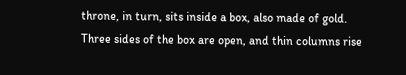throne, in turn, sits inside a box, also made of gold. Three sides of the box are open, and thin columns rise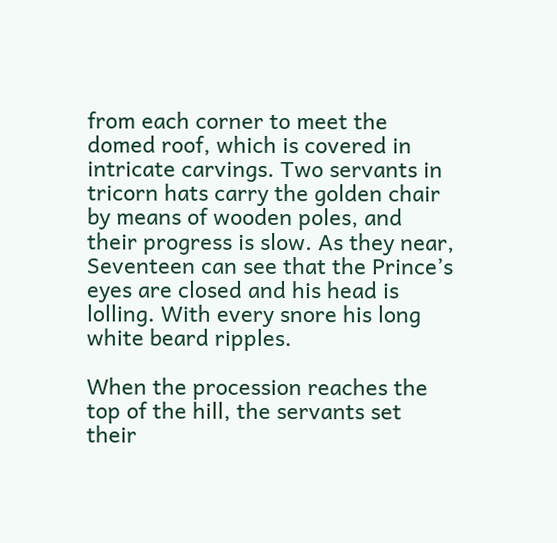from each corner to meet the domed roof, which is covered in intricate carvings. Two servants in tricorn hats carry the golden chair by means of wooden poles, and their progress is slow. As they near, Seventeen can see that the Prince’s eyes are closed and his head is lolling. With every snore his long white beard ripples.

When the procession reaches the top of the hill, the servants set their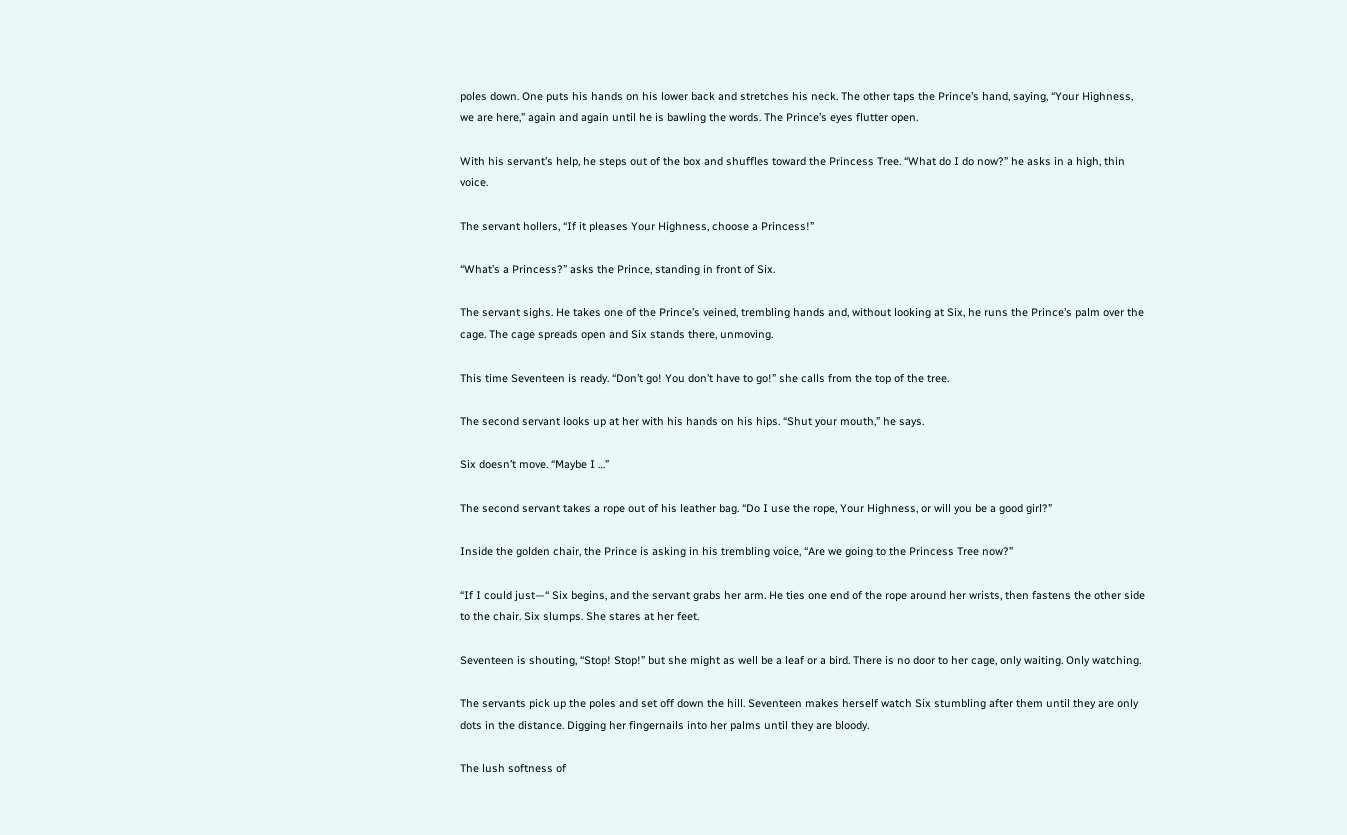poles down. One puts his hands on his lower back and stretches his neck. The other taps the Prince’s hand, saying, “Your Highness, we are here,” again and again until he is bawling the words. The Prince’s eyes flutter open.

With his servant’s help, he steps out of the box and shuffles toward the Princess Tree. “What do I do now?” he asks in a high, thin voice.

The servant hollers, “If it pleases Your Highness, choose a Princess!”

“What’s a Princess?” asks the Prince, standing in front of Six.

The servant sighs. He takes one of the Prince’s veined, trembling hands and, without looking at Six, he runs the Prince’s palm over the cage. The cage spreads open and Six stands there, unmoving.

This time Seventeen is ready. “Don’t go! You don’t have to go!” she calls from the top of the tree.

The second servant looks up at her with his hands on his hips. “Shut your mouth,” he says.

Six doesn’t move. “Maybe I …”

The second servant takes a rope out of his leather bag. “Do I use the rope, Your Highness, or will you be a good girl?”

Inside the golden chair, the Prince is asking in his trembling voice, “Are we going to the Princess Tree now?”

“If I could just—“ Six begins, and the servant grabs her arm. He ties one end of the rope around her wrists, then fastens the other side to the chair. Six slumps. She stares at her feet.

Seventeen is shouting, “Stop! Stop!” but she might as well be a leaf or a bird. There is no door to her cage, only waiting. Only watching.

The servants pick up the poles and set off down the hill. Seventeen makes herself watch Six stumbling after them until they are only dots in the distance. Digging her fingernails into her palms until they are bloody.

The lush softness of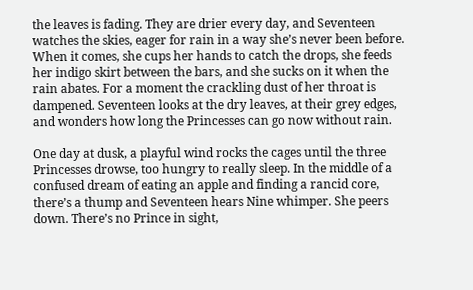the leaves is fading. They are drier every day, and Seventeen watches the skies, eager for rain in a way she’s never been before. When it comes, she cups her hands to catch the drops, she feeds her indigo skirt between the bars, and she sucks on it when the rain abates. For a moment the crackling dust of her throat is dampened. Seventeen looks at the dry leaves, at their grey edges, and wonders how long the Princesses can go now without rain.

One day at dusk, a playful wind rocks the cages until the three Princesses drowse, too hungry to really sleep. In the middle of a confused dream of eating an apple and finding a rancid core, there’s a thump and Seventeen hears Nine whimper. She peers down. There’s no Prince in sight,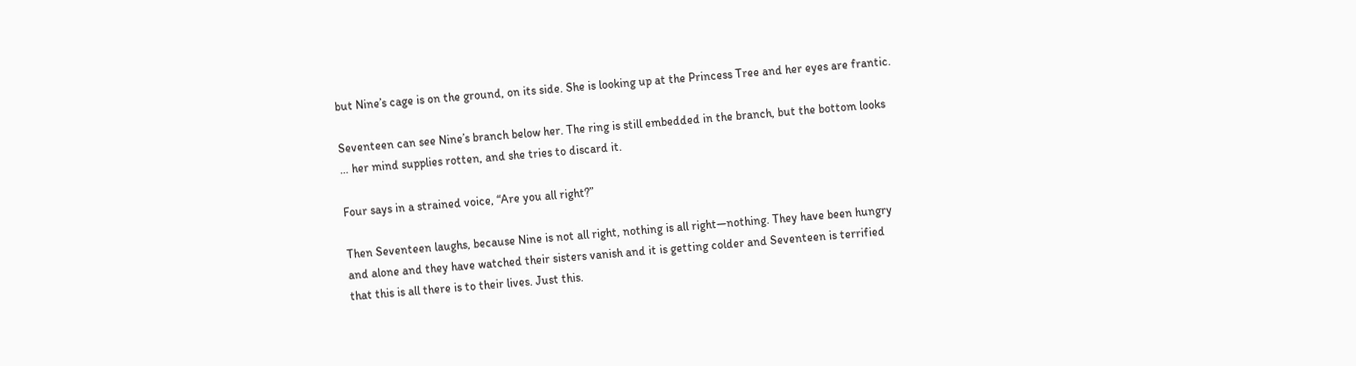but Nine’s cage is on the ground, on its side. She is looking up at the Princess Tree and her eyes are frantic.

Seventeen can see Nine’s branch below her. The ring is still embedded in the branch, but the bottom looks … her mind supplies rotten, and she tries to discard it.

Four says in a strained voice, “Are you all right?”

Then Seventeen laughs, because Nine is not all right, nothing is all right—nothing. They have been hungry and alone and they have watched their sisters vanish and it is getting colder and Seventeen is terrified that this is all there is to their lives. Just this.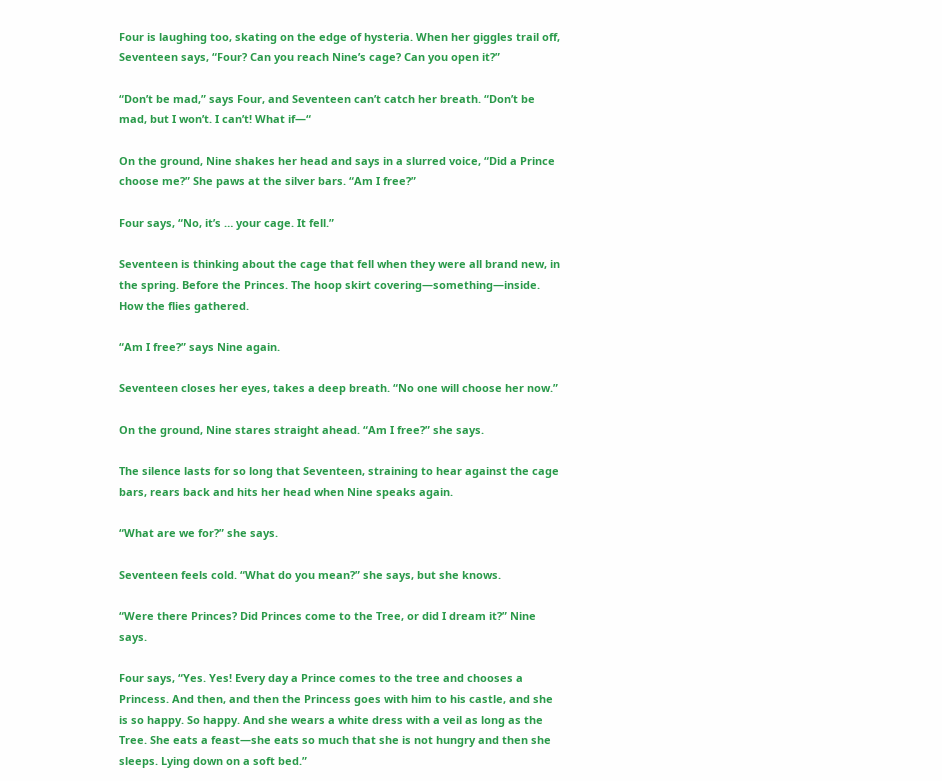Four is laughing too, skating on the edge of hysteria. When her giggles trail off, Seventeen says, “Four? Can you reach Nine’s cage? Can you open it?”

“Don’t be mad,” says Four, and Seventeen can’t catch her breath. “Don’t be mad, but I won’t. I can’t! What if—“

On the ground, Nine shakes her head and says in a slurred voice, “Did a Prince choose me?” She paws at the silver bars. “Am I free?”

Four says, “No, it’s … your cage. It fell.”

Seventeen is thinking about the cage that fell when they were all brand new, in the spring. Before the Princes. The hoop skirt covering—something—inside. How the flies gathered.

“Am I free?” says Nine again.

Seventeen closes her eyes, takes a deep breath. “No one will choose her now.”

On the ground, Nine stares straight ahead. “Am I free?” she says.

The silence lasts for so long that Seventeen, straining to hear against the cage bars, rears back and hits her head when Nine speaks again.

“What are we for?” she says.

Seventeen feels cold. “What do you mean?” she says, but she knows.

“Were there Princes? Did Princes come to the Tree, or did I dream it?” Nine says.

Four says, “Yes. Yes! Every day a Prince comes to the tree and chooses a Princess. And then, and then the Princess goes with him to his castle, and she is so happy. So happy. And she wears a white dress with a veil as long as the Tree. She eats a feast—she eats so much that she is not hungry and then she sleeps. Lying down on a soft bed.”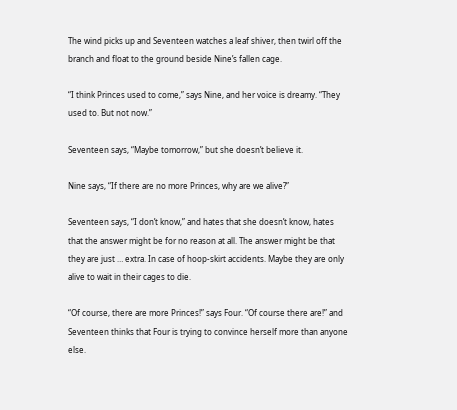The wind picks up and Seventeen watches a leaf shiver, then twirl off the branch and float to the ground beside Nine’s fallen cage.

“I think Princes used to come,” says Nine, and her voice is dreamy. “They used to. But not now.”

Seventeen says, “Maybe tomorrow,” but she doesn’t believe it.

Nine says, “If there are no more Princes, why are we alive?”

Seventeen says, “I don’t know,” and hates that she doesn’t know, hates that the answer might be for no reason at all. The answer might be that they are just … extra. In case of hoop-skirt accidents. Maybe they are only alive to wait in their cages to die.

“Of course, there are more Princes!” says Four. “Of course there are!” and Seventeen thinks that Four is trying to convince herself more than anyone else.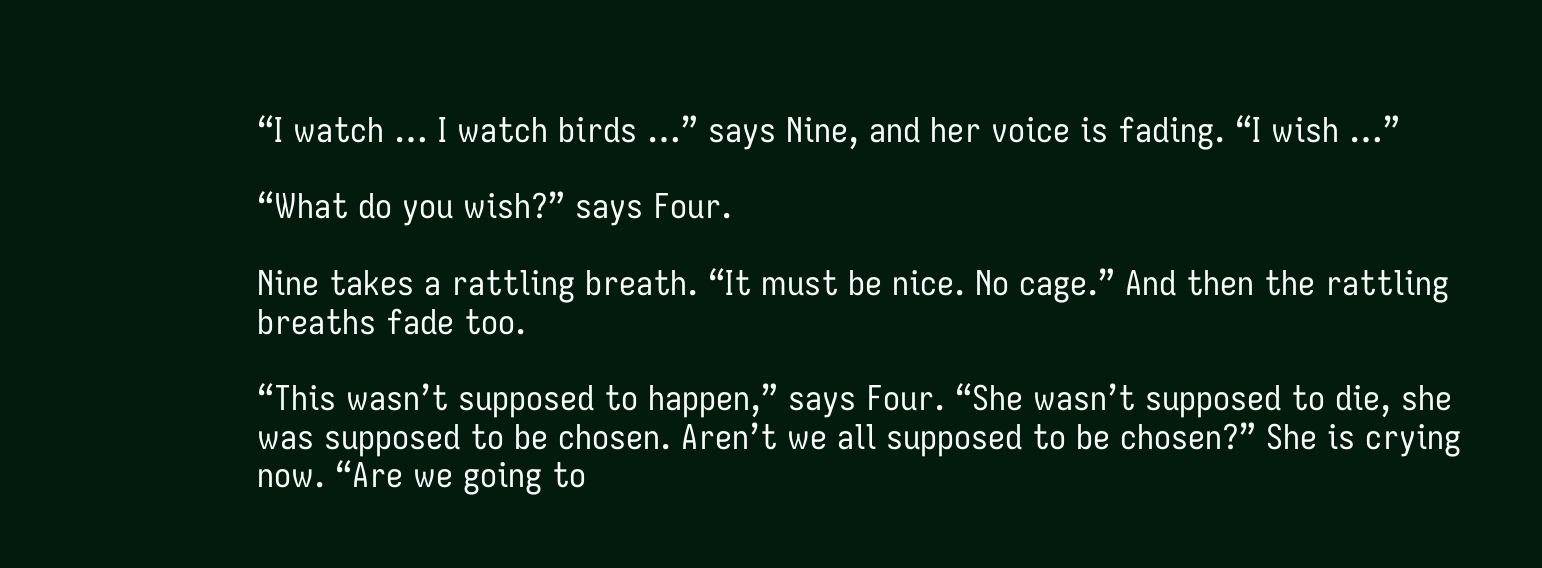“I watch … I watch birds …” says Nine, and her voice is fading. “I wish …”

“What do you wish?” says Four.

Nine takes a rattling breath. “It must be nice. No cage.” And then the rattling breaths fade too.

“This wasn’t supposed to happen,” says Four. “She wasn’t supposed to die, she was supposed to be chosen. Aren’t we all supposed to be chosen?” She is crying now. “Are we going to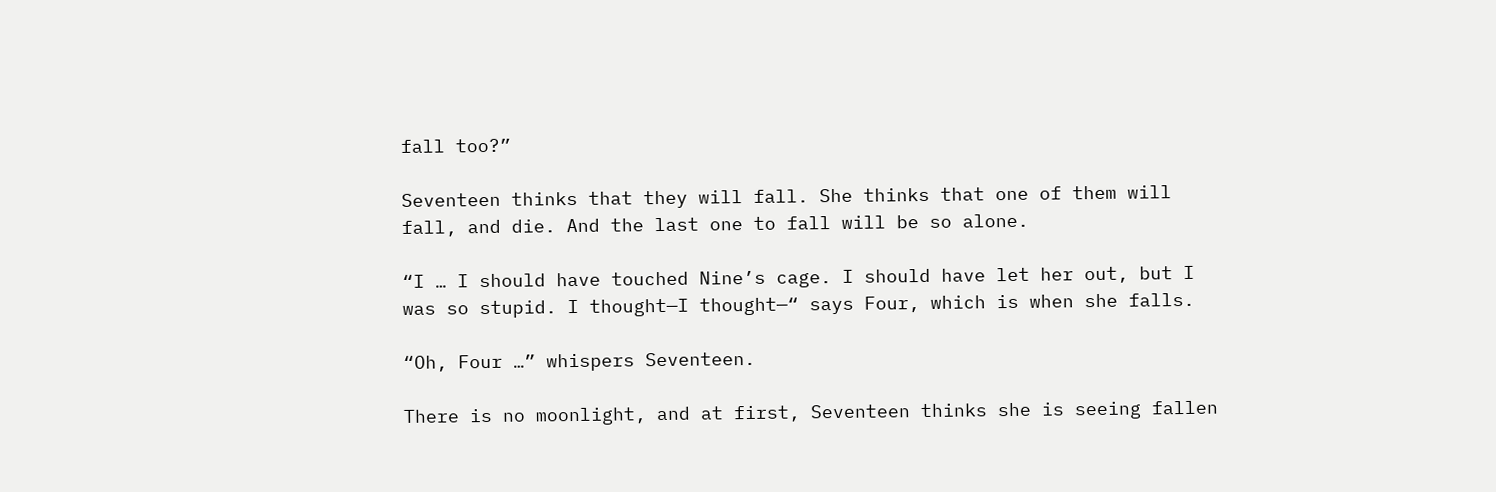fall too?”

Seventeen thinks that they will fall. She thinks that one of them will fall, and die. And the last one to fall will be so alone.

“I … I should have touched Nine’s cage. I should have let her out, but I was so stupid. I thought—I thought—“ says Four, which is when she falls.

“Oh, Four …” whispers Seventeen.

There is no moonlight, and at first, Seventeen thinks she is seeing fallen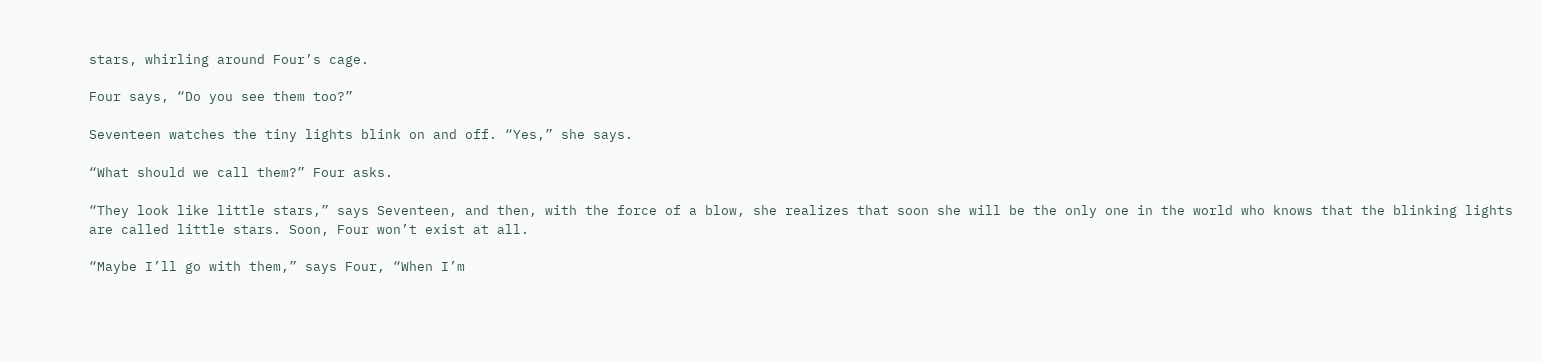stars, whirling around Four’s cage.

Four says, “Do you see them too?”

Seventeen watches the tiny lights blink on and off. “Yes,” she says.

“What should we call them?” Four asks.

“They look like little stars,” says Seventeen, and then, with the force of a blow, she realizes that soon she will be the only one in the world who knows that the blinking lights are called little stars. Soon, Four won’t exist at all.

“Maybe I’ll go with them,” says Four, “When I’m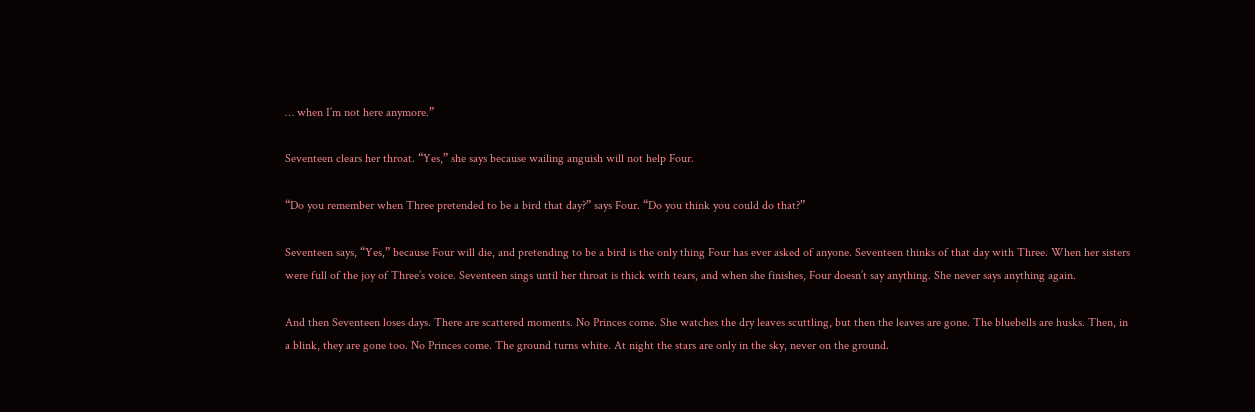… when I’m not here anymore.”

Seventeen clears her throat. “Yes,” she says because wailing anguish will not help Four.

“Do you remember when Three pretended to be a bird that day?” says Four. “Do you think you could do that?”

Seventeen says, “Yes,” because Four will die, and pretending to be a bird is the only thing Four has ever asked of anyone. Seventeen thinks of that day with Three. When her sisters were full of the joy of Three’s voice. Seventeen sings until her throat is thick with tears, and when she finishes, Four doesn’t say anything. She never says anything again.

And then Seventeen loses days. There are scattered moments. No Princes come. She watches the dry leaves scuttling, but then the leaves are gone. The bluebells are husks. Then, in a blink, they are gone too. No Princes come. The ground turns white. At night the stars are only in the sky, never on the ground.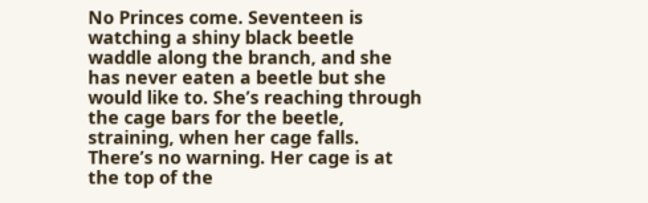No Princes come. Seventeen is watching a shiny black beetle waddle along the branch, and she has never eaten a beetle but she would like to. She’s reaching through the cage bars for the beetle, straining, when her cage falls. There’s no warning. Her cage is at the top of the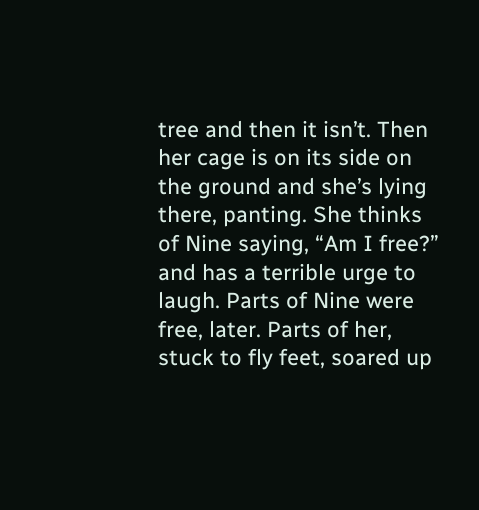tree and then it isn’t. Then her cage is on its side on the ground and she’s lying there, panting. She thinks of Nine saying, “Am I free?” and has a terrible urge to laugh. Parts of Nine were free, later. Parts of her, stuck to fly feet, soared up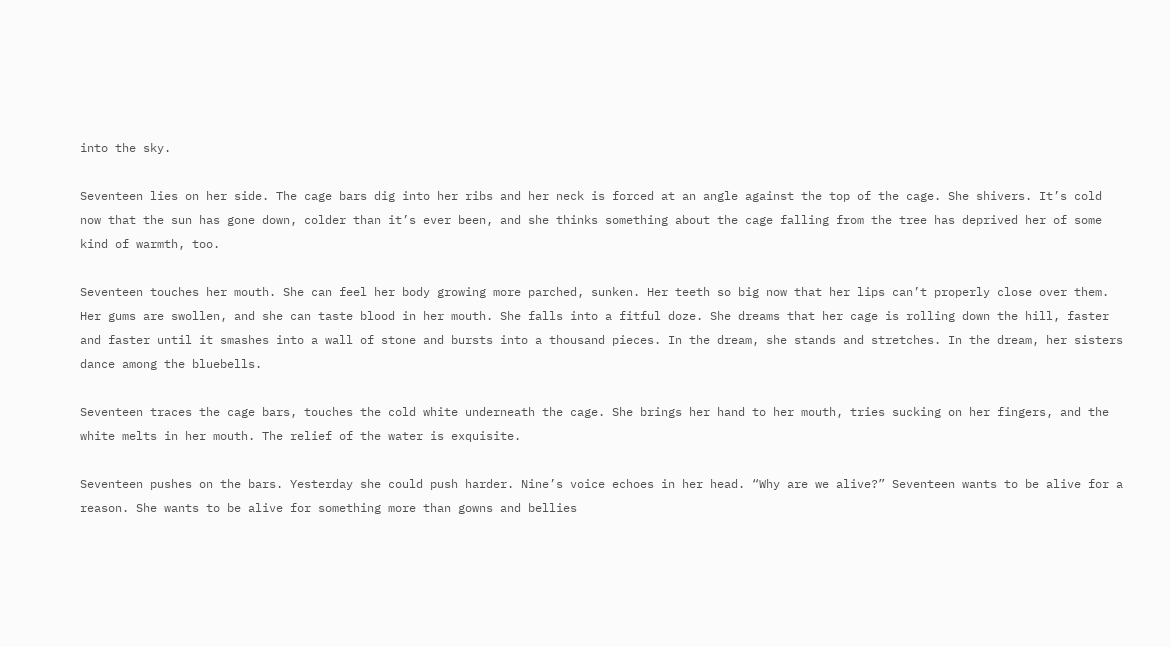into the sky.

Seventeen lies on her side. The cage bars dig into her ribs and her neck is forced at an angle against the top of the cage. She shivers. It’s cold now that the sun has gone down, colder than it’s ever been, and she thinks something about the cage falling from the tree has deprived her of some kind of warmth, too.

Seventeen touches her mouth. She can feel her body growing more parched, sunken. Her teeth so big now that her lips can’t properly close over them. Her gums are swollen, and she can taste blood in her mouth. She falls into a fitful doze. She dreams that her cage is rolling down the hill, faster and faster until it smashes into a wall of stone and bursts into a thousand pieces. In the dream, she stands and stretches. In the dream, her sisters dance among the bluebells.

Seventeen traces the cage bars, touches the cold white underneath the cage. She brings her hand to her mouth, tries sucking on her fingers, and the white melts in her mouth. The relief of the water is exquisite.

Seventeen pushes on the bars. Yesterday she could push harder. Nine’s voice echoes in her head. “Why are we alive?” Seventeen wants to be alive for a reason. She wants to be alive for something more than gowns and bellies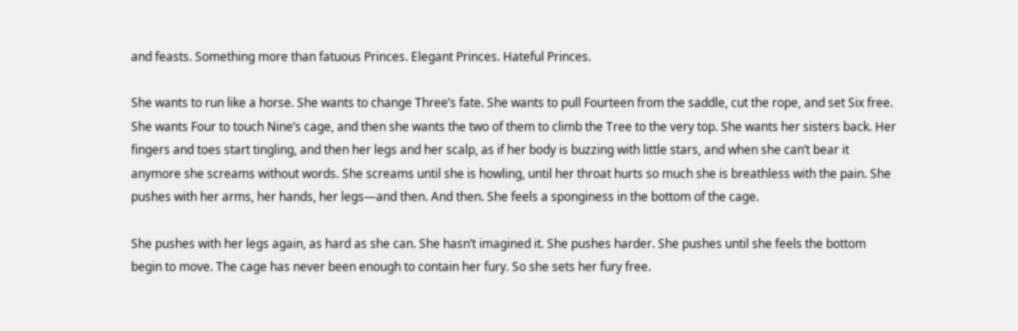and feasts. Something more than fatuous Princes. Elegant Princes. Hateful Princes.

She wants to run like a horse. She wants to change Three’s fate. She wants to pull Fourteen from the saddle, cut the rope, and set Six free. She wants Four to touch Nine’s cage, and then she wants the two of them to climb the Tree to the very top. She wants her sisters back. Her fingers and toes start tingling, and then her legs and her scalp, as if her body is buzzing with little stars, and when she can’t bear it anymore she screams without words. She screams until she is howling, until her throat hurts so much she is breathless with the pain. She pushes with her arms, her hands, her legs—and then. And then. She feels a sponginess in the bottom of the cage.

She pushes with her legs again, as hard as she can. She hasn’t imagined it. She pushes harder. She pushes until she feels the bottom begin to move. The cage has never been enough to contain her fury. So she sets her fury free.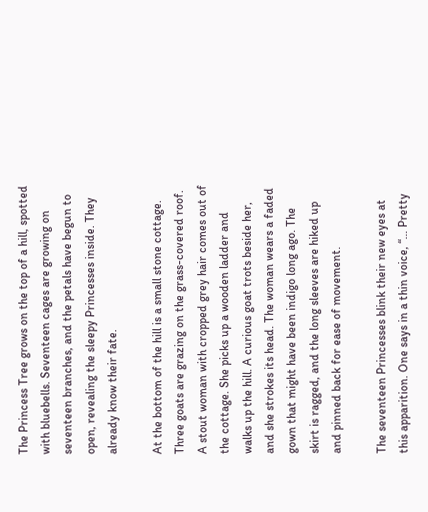The Princess Tree grows on the top of a hill, spotted with bluebells. Seventeen cages are growing on seventeen branches, and the petals have begun to open, revealing the sleepy Princesses inside. They already know their fate.

At the bottom of the hill is a small stone cottage. Three goats are grazing on the grass-covered roof. A stout woman with cropped grey hair comes out of the cottage. She picks up a wooden ladder and walks up the hill. A curious goat trots beside her, and she strokes its head. The woman wears a faded gown that might have been indigo long ago. The skirt is ragged, and the long sleeves are hiked up and pinned back for ease of movement.

The seventeen Princesses blink their new eyes at this apparition. One says in a thin voice, “… Pretty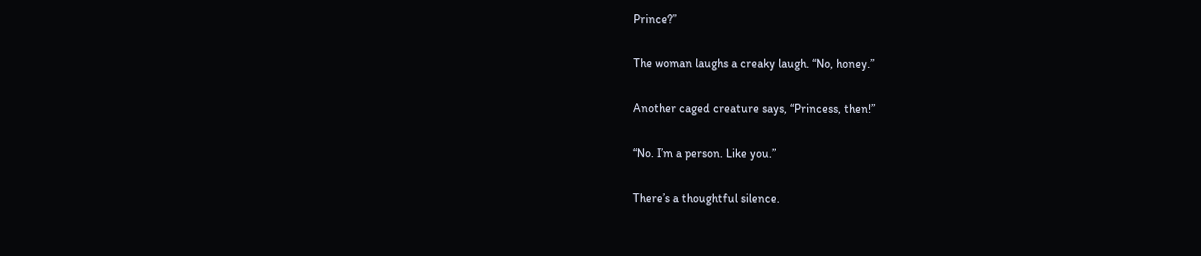Prince?”

The woman laughs a creaky laugh. “No, honey.”

Another caged creature says, “Princess, then!”

“No. I’m a person. Like you.”

There’s a thoughtful silence.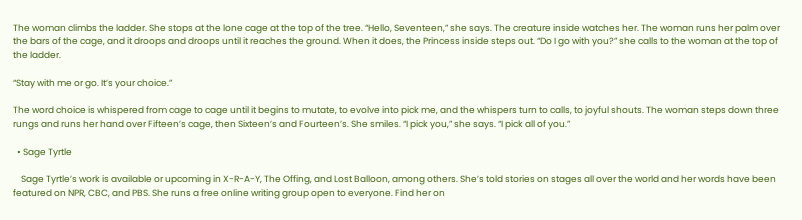The woman climbs the ladder. She stops at the lone cage at the top of the tree. “Hello, Seventeen,” she says. The creature inside watches her. The woman runs her palm over the bars of the cage, and it droops and droops until it reaches the ground. When it does, the Princess inside steps out. “Do I go with you?” she calls to the woman at the top of the ladder.

“Stay with me or go. It’s your choice.”

The word choice is whispered from cage to cage until it begins to mutate, to evolve into pick me, and the whispers turn to calls, to joyful shouts. The woman steps down three rungs and runs her hand over Fifteen’s cage, then Sixteen’s and Fourteen’s. She smiles. “I pick you,” she says. “I pick all of you.”

  • Sage Tyrtle

    Sage Tyrtle’s work is available or upcoming in X-R-A-Y, The Offing, and Lost Balloon, among others. She’s told stories on stages all over the world and her words have been featured on NPR, CBC, and PBS. She runs a free online writing group open to everyone. Find her on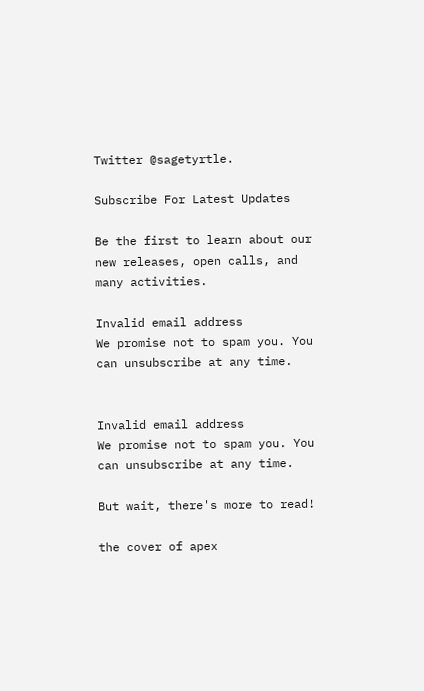Twitter @sagetyrtle.

Subscribe For Latest Updates

Be the first to learn about our new releases, open calls, and many activities.

Invalid email address
We promise not to spam you. You can unsubscribe at any time.


Invalid email address
We promise not to spam you. You can unsubscribe at any time.

But wait, there's more to read!

the cover of apex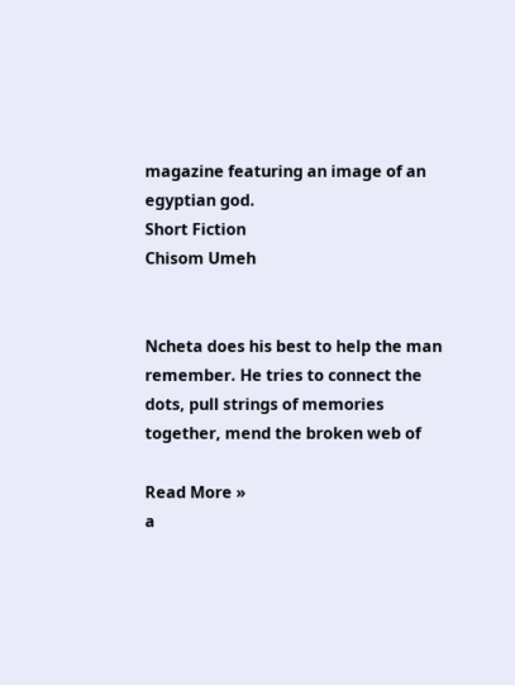magazine featuring an image of an egyptian god.
Short Fiction
Chisom Umeh


Ncheta does his best to help the man remember. He tries to connect the dots, pull strings of memories together, mend the broken web of

Read More »
a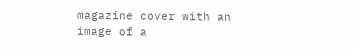magazine cover with an image of a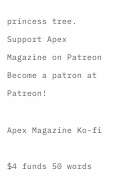princess tree.
Support Apex Magazine on Patreon
Become a patron at Patreon!

Apex Magazine Ko-fi

$4 funds 50 words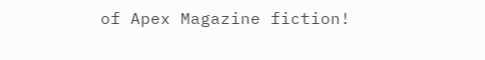of Apex Magazine fiction!